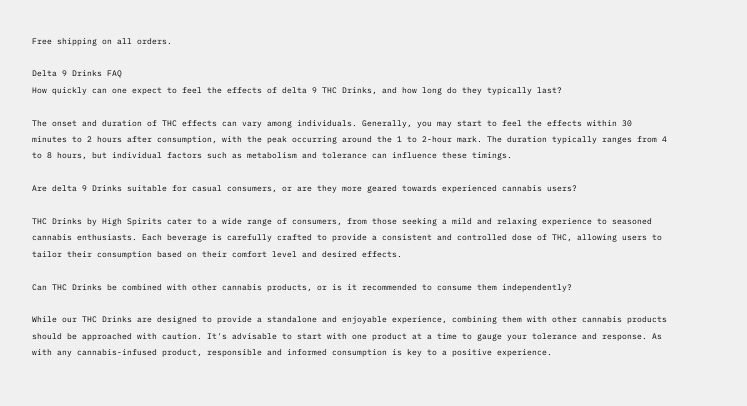Free shipping on all orders.

Delta 9 Drinks FAQ
How quickly can one expect to feel the effects of delta 9 THC Drinks, and how long do they typically last?

The onset and duration of THC effects can vary among individuals. Generally, you may start to feel the effects within 30 minutes to 2 hours after consumption, with the peak occurring around the 1 to 2-hour mark. The duration typically ranges from 4 to 8 hours, but individual factors such as metabolism and tolerance can influence these timings.

Are delta 9 Drinks suitable for casual consumers, or are they more geared towards experienced cannabis users?

THC Drinks by High Spirits cater to a wide range of consumers, from those seeking a mild and relaxing experience to seasoned cannabis enthusiasts. Each beverage is carefully crafted to provide a consistent and controlled dose of THC, allowing users to tailor their consumption based on their comfort level and desired effects.

Can THC Drinks be combined with other cannabis products, or is it recommended to consume them independently?

While our THC Drinks are designed to provide a standalone and enjoyable experience, combining them with other cannabis products should be approached with caution. It's advisable to start with one product at a time to gauge your tolerance and response. As with any cannabis-infused product, responsible and informed consumption is key to a positive experience.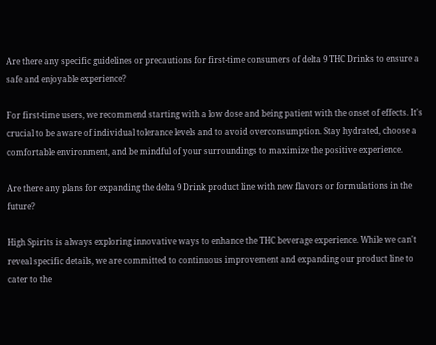Are there any specific guidelines or precautions for first-time consumers of delta 9 THC Drinks to ensure a safe and enjoyable experience?

For first-time users, we recommend starting with a low dose and being patient with the onset of effects. It's crucial to be aware of individual tolerance levels and to avoid overconsumption. Stay hydrated, choose a comfortable environment, and be mindful of your surroundings to maximize the positive experience.

Are there any plans for expanding the delta 9 Drink product line with new flavors or formulations in the future?

High Spirits is always exploring innovative ways to enhance the THC beverage experience. While we can't reveal specific details, we are committed to continuous improvement and expanding our product line to cater to the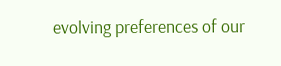evolving preferences of our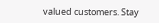valued customers. Stay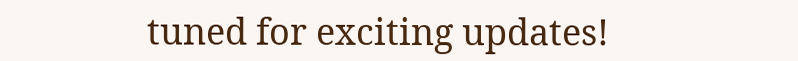tuned for exciting updates!